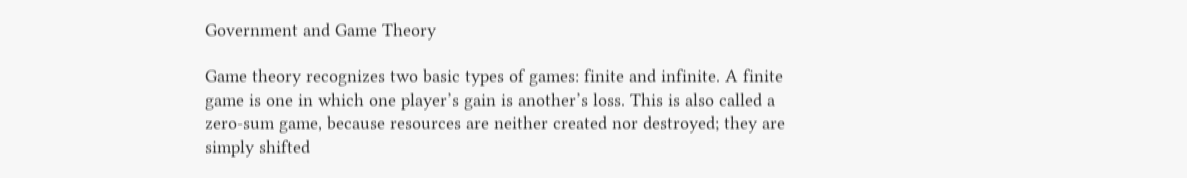Government and Game Theory

Game theory recognizes two basic types of games: finite and infinite. A finite game is one in which one player’s gain is another’s loss. This is also called a zero-sum game, because resources are neither created nor destroyed; they are simply shifted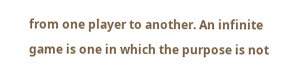from one player to another. An infinite game is one in which the purpose is not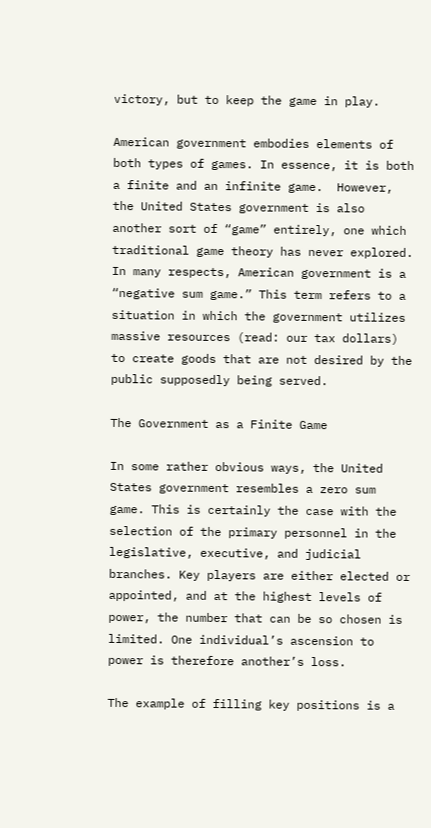victory, but to keep the game in play.

American government embodies elements of both types of games. In essence, it is both a finite and an infinite game.  However, the United States government is also another sort of “game” entirely, one which traditional game theory has never explored. In many respects, American government is a “negative sum game.” This term refers to a situation in which the government utilizes massive resources (read: our tax dollars) to create goods that are not desired by the public supposedly being served.

The Government as a Finite Game

In some rather obvious ways, the United States government resembles a zero sum game. This is certainly the case with the selection of the primary personnel in the legislative, executive, and judicial branches. Key players are either elected or appointed, and at the highest levels of power, the number that can be so chosen is limited. One individual’s ascension to power is therefore another’s loss.

The example of filling key positions is a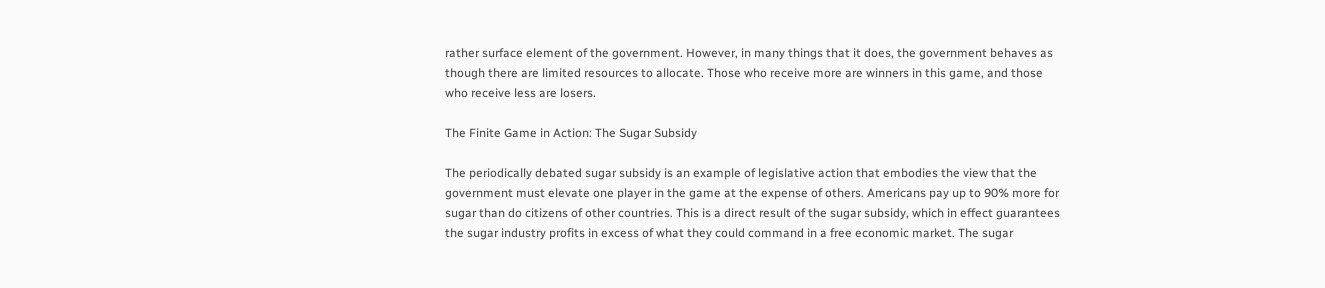rather surface element of the government. However, in many things that it does, the government behaves as though there are limited resources to allocate. Those who receive more are winners in this game, and those who receive less are losers.

The Finite Game in Action: The Sugar Subsidy

The periodically debated sugar subsidy is an example of legislative action that embodies the view that the government must elevate one player in the game at the expense of others. Americans pay up to 90% more for sugar than do citizens of other countries. This is a direct result of the sugar subsidy, which in effect guarantees the sugar industry profits in excess of what they could command in a free economic market. The sugar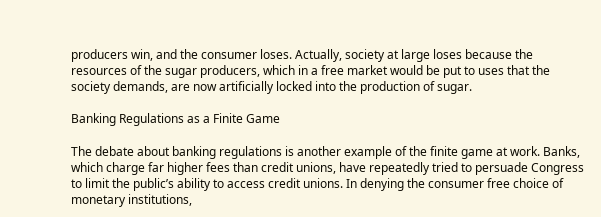producers win, and the consumer loses. Actually, society at large loses because the resources of the sugar producers, which in a free market would be put to uses that the society demands, are now artificially locked into the production of sugar.

Banking Regulations as a Finite Game

The debate about banking regulations is another example of the finite game at work. Banks, which charge far higher fees than credit unions, have repeatedly tried to persuade Congress to limit the public’s ability to access credit unions. In denying the consumer free choice of monetary institutions,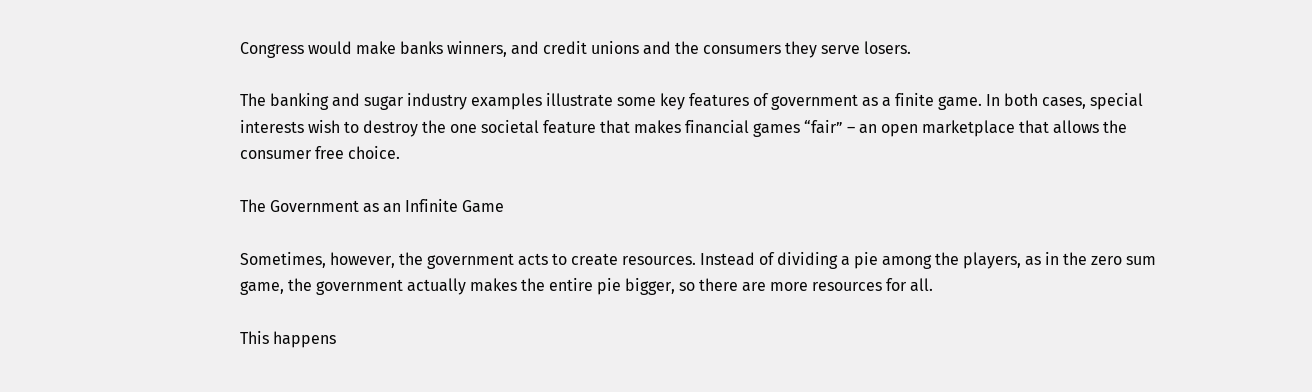Congress would make banks winners, and credit unions and the consumers they serve losers.

The banking and sugar industry examples illustrate some key features of government as a finite game. In both cases, special interests wish to destroy the one societal feature that makes financial games “fair” – an open marketplace that allows the consumer free choice.

The Government as an Infinite Game

Sometimes, however, the government acts to create resources. Instead of dividing a pie among the players, as in the zero sum game, the government actually makes the entire pie bigger, so there are more resources for all.

This happens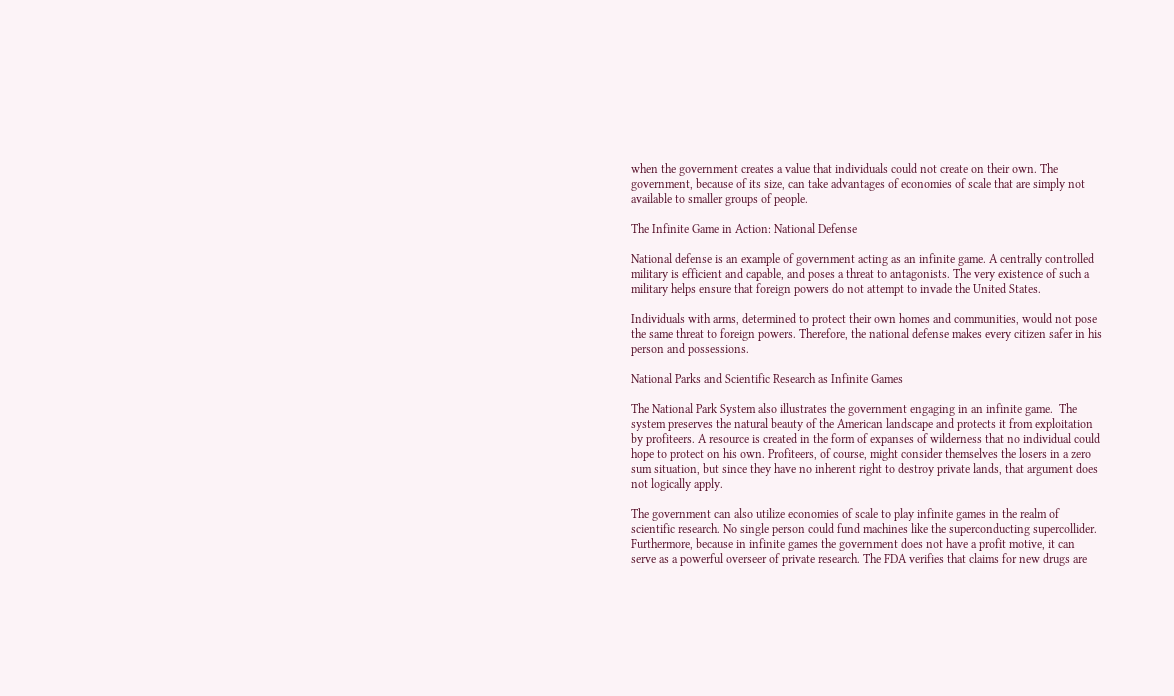when the government creates a value that individuals could not create on their own. The government, because of its size, can take advantages of economies of scale that are simply not available to smaller groups of people.

The Infinite Game in Action: National Defense

National defense is an example of government acting as an infinite game. A centrally controlled military is efficient and capable, and poses a threat to antagonists. The very existence of such a military helps ensure that foreign powers do not attempt to invade the United States.

Individuals with arms, determined to protect their own homes and communities, would not pose the same threat to foreign powers. Therefore, the national defense makes every citizen safer in his person and possessions.

National Parks and Scientific Research as Infinite Games

The National Park System also illustrates the government engaging in an infinite game.  The system preserves the natural beauty of the American landscape and protects it from exploitation by profiteers. A resource is created in the form of expanses of wilderness that no individual could hope to protect on his own. Profiteers, of course, might consider themselves the losers in a zero sum situation, but since they have no inherent right to destroy private lands, that argument does not logically apply.

The government can also utilize economies of scale to play infinite games in the realm of scientific research. No single person could fund machines like the superconducting supercollider. Furthermore, because in infinite games the government does not have a profit motive, it can serve as a powerful overseer of private research. The FDA verifies that claims for new drugs are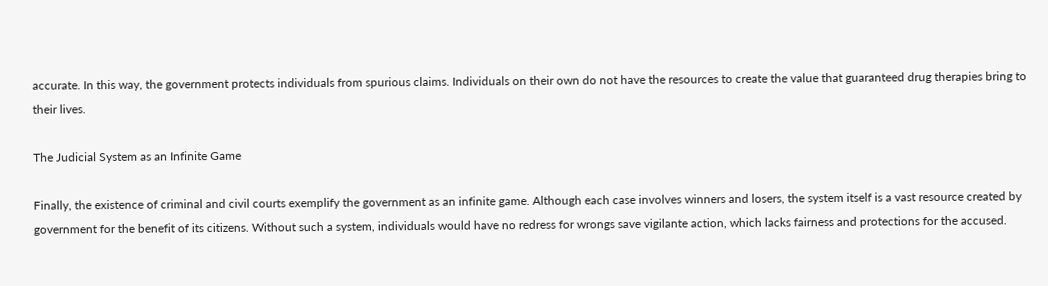accurate. In this way, the government protects individuals from spurious claims. Individuals on their own do not have the resources to create the value that guaranteed drug therapies bring to their lives.

The Judicial System as an Infinite Game

Finally, the existence of criminal and civil courts exemplify the government as an infinite game. Although each case involves winners and losers, the system itself is a vast resource created by government for the benefit of its citizens. Without such a system, individuals would have no redress for wrongs save vigilante action, which lacks fairness and protections for the accused.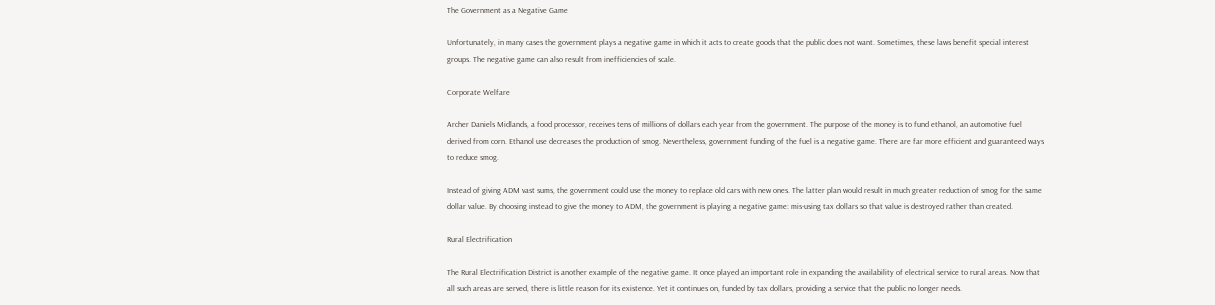The Government as a Negative Game

Unfortunately, in many cases the government plays a negative game in which it acts to create goods that the public does not want. Sometimes, these laws benefit special interest groups. The negative game can also result from inefficiencies of scale.

Corporate Welfare

Archer Daniels Midlands, a food processor, receives tens of millions of dollars each year from the government. The purpose of the money is to fund ethanol, an automotive fuel derived from corn. Ethanol use decreases the production of smog. Nevertheless, government funding of the fuel is a negative game. There are far more efficient and guaranteed ways to reduce smog.

Instead of giving ADM vast sums, the government could use the money to replace old cars with new ones. The latter plan would result in much greater reduction of smog for the same dollar value. By choosing instead to give the money to ADM, the government is playing a negative game: mis-using tax dollars so that value is destroyed rather than created.

Rural Electrification

The Rural Electrification District is another example of the negative game. It once played an important role in expanding the availability of electrical service to rural areas. Now that all such areas are served, there is little reason for its existence. Yet it continues on, funded by tax dollars, providing a service that the public no longer needs.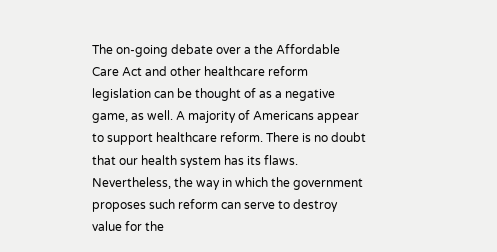The on-going debate over a the Affordable Care Act and other healthcare reform legislation can be thought of as a negative game, as well. A majority of Americans appear to support healthcare reform. There is no doubt that our health system has its flaws. Nevertheless, the way in which the government proposes such reform can serve to destroy value for the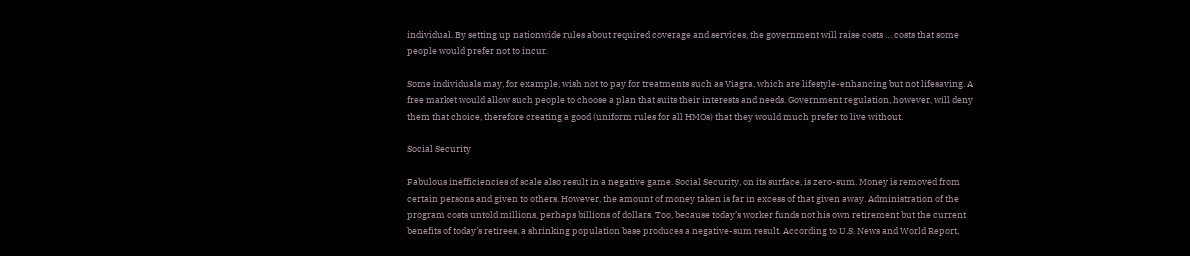individual. By setting up nationwide rules about required coverage and services, the government will raise costs … costs that some people would prefer not to incur.

Some individuals may, for example, wish not to pay for treatments such as Viagra, which are lifestyle-enhancing but not lifesaving. A free market would allow such people to choose a plan that suits their interests and needs. Government regulation, however, will deny them that choice, therefore creating a good (uniform rules for all HMOs) that they would much prefer to live without.

Social Security

Fabulous inefficiencies of scale also result in a negative game. Social Security, on its surface, is zero-sum. Money is removed from certain persons and given to others. However, the amount of money taken is far in excess of that given away. Administration of the program costs untold millions, perhaps billions of dollars. Too, because today’s worker funds not his own retirement but the current benefits of today’s retirees, a shrinking population base produces a negative-sum result. According to U.S. News and World Report,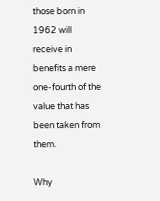those born in 1962 will receive in benefits a mere one-fourth of the value that has been taken from them.

Why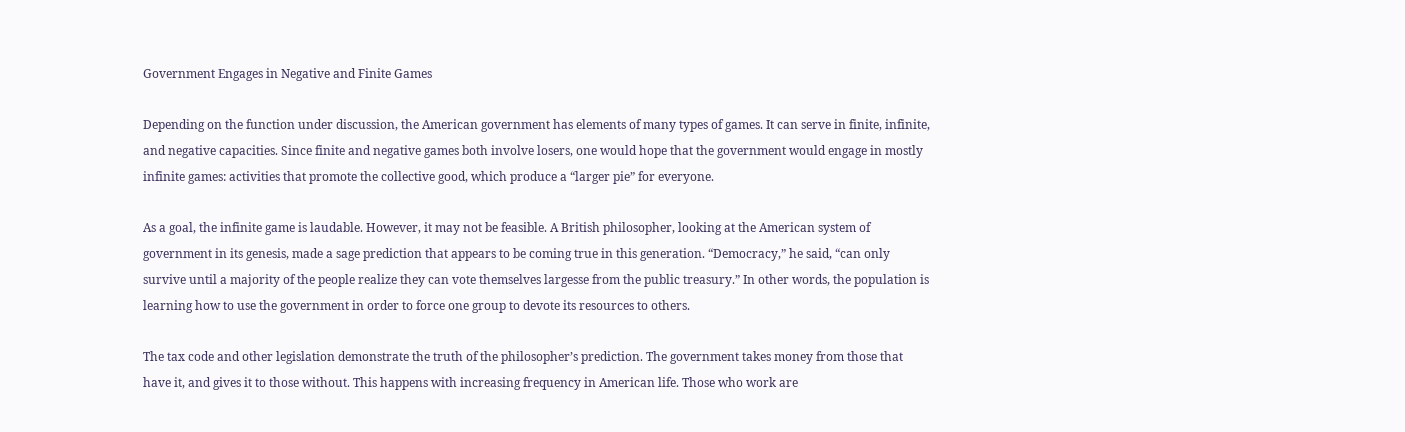Government Engages in Negative and Finite Games

Depending on the function under discussion, the American government has elements of many types of games. It can serve in finite, infinite, and negative capacities. Since finite and negative games both involve losers, one would hope that the government would engage in mostly infinite games: activities that promote the collective good, which produce a “larger pie” for everyone.

As a goal, the infinite game is laudable. However, it may not be feasible. A British philosopher, looking at the American system of government in its genesis, made a sage prediction that appears to be coming true in this generation. “Democracy,” he said, “can only survive until a majority of the people realize they can vote themselves largesse from the public treasury.” In other words, the population is learning how to use the government in order to force one group to devote its resources to others.

The tax code and other legislation demonstrate the truth of the philosopher’s prediction. The government takes money from those that have it, and gives it to those without. This happens with increasing frequency in American life. Those who work are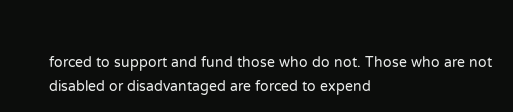forced to support and fund those who do not. Those who are not disabled or disadvantaged are forced to expend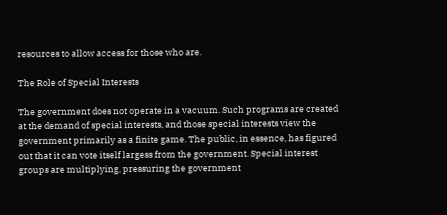resources to allow access for those who are.

The Role of Special Interests

The government does not operate in a vacuum. Such programs are created at the demand of special interests, and those special interests view the government primarily as a finite game. The public, in essence, has figured out that it can vote itself largess from the government. Special interest groups are multiplying, pressuring the government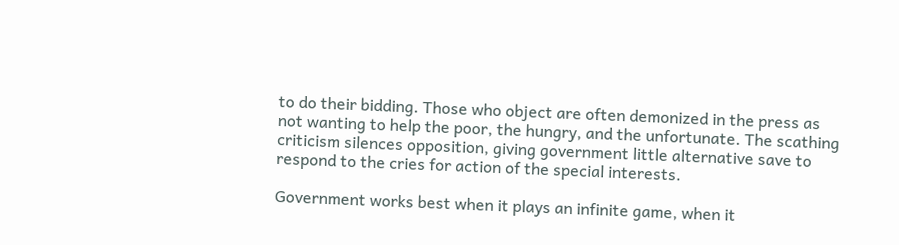to do their bidding. Those who object are often demonized in the press as not wanting to help the poor, the hungry, and the unfortunate. The scathing criticism silences opposition, giving government little alternative save to respond to the cries for action of the special interests.

Government works best when it plays an infinite game, when it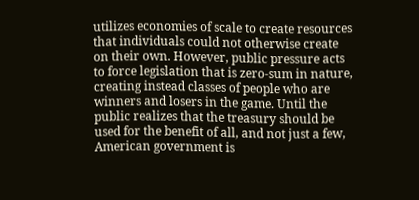utilizes economies of scale to create resources that individuals could not otherwise create on their own. However, public pressure acts to force legislation that is zero-sum in nature, creating instead classes of people who are winners and losers in the game. Until the public realizes that the treasury should be used for the benefit of all, and not just a few, American government is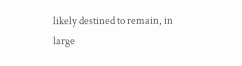likely destined to remain, in large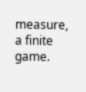measure, a finite game.